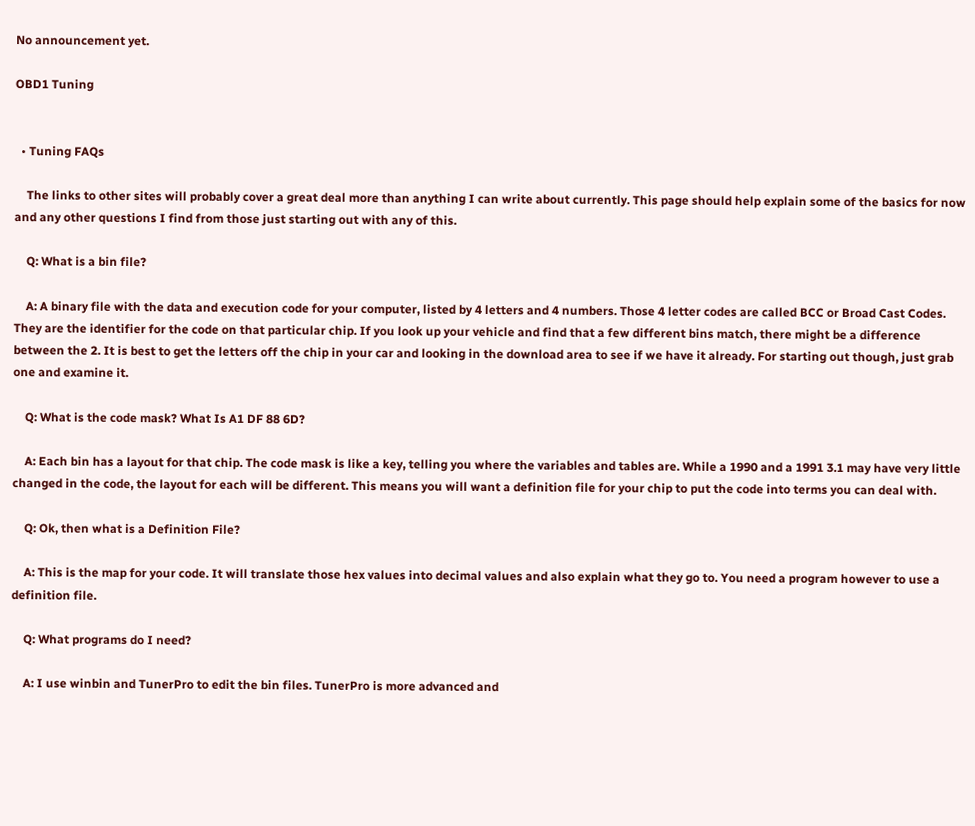No announcement yet.

OBD1 Tuning


  • Tuning FAQs

    The links to other sites will probably cover a great deal more than anything I can write about currently. This page should help explain some of the basics for now and any other questions I find from those just starting out with any of this.

    Q: What is a bin file?

    A: A binary file with the data and execution code for your computer, listed by 4 letters and 4 numbers. Those 4 letter codes are called BCC or Broad Cast Codes. They are the identifier for the code on that particular chip. If you look up your vehicle and find that a few different bins match, there might be a difference between the 2. It is best to get the letters off the chip in your car and looking in the download area to see if we have it already. For starting out though, just grab one and examine it.

    Q: What is the code mask? What Is A1 DF 88 6D?

    A: Each bin has a layout for that chip. The code mask is like a key, telling you where the variables and tables are. While a 1990 and a 1991 3.1 may have very little changed in the code, the layout for each will be different. This means you will want a definition file for your chip to put the code into terms you can deal with.

    Q: Ok, then what is a Definition File?

    A: This is the map for your code. It will translate those hex values into decimal values and also explain what they go to. You need a program however to use a definition file.

    Q: What programs do I need?

    A: I use winbin and TunerPro to edit the bin files. TunerPro is more advanced and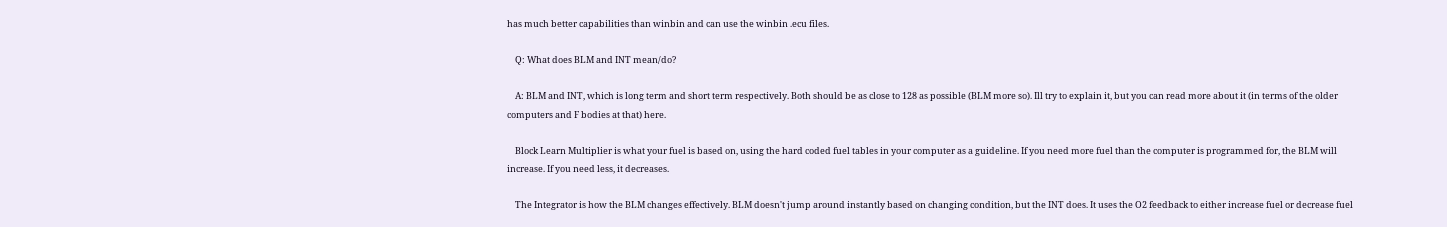has much better capabilities than winbin and can use the winbin .ecu files.

    Q: What does BLM and INT mean/do?

    A: BLM and INT, which is long term and short term respectively. Both should be as close to 128 as possible (BLM more so). Ill try to explain it, but you can read more about it (in terms of the older computers and F bodies at that) here.

    Block Learn Multiplier is what your fuel is based on, using the hard coded fuel tables in your computer as a guideline. If you need more fuel than the computer is programmed for, the BLM will increase. If you need less, it decreases.

    The Integrator is how the BLM changes effectively. BLM doesn't jump around instantly based on changing condition, but the INT does. It uses the O2 feedback to either increase fuel or decrease fuel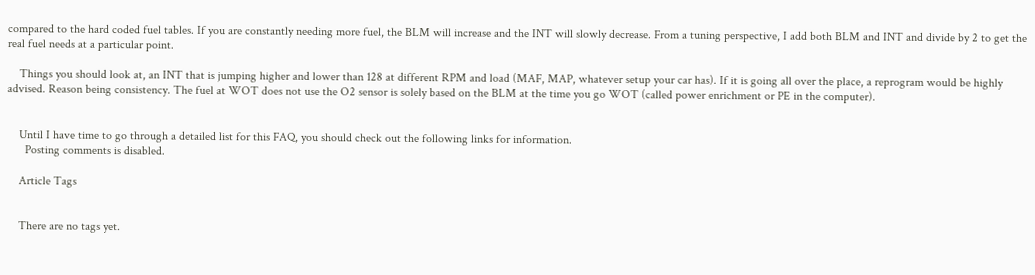compared to the hard coded fuel tables. If you are constantly needing more fuel, the BLM will increase and the INT will slowly decrease. From a tuning perspective, I add both BLM and INT and divide by 2 to get the real fuel needs at a particular point.

    Things you should look at, an INT that is jumping higher and lower than 128 at different RPM and load (MAF, MAP, whatever setup your car has). If it is going all over the place, a reprogram would be highly advised. Reason being consistency. The fuel at WOT does not use the O2 sensor is solely based on the BLM at the time you go WOT (called power enrichment or PE in the computer).


    Until I have time to go through a detailed list for this FAQ, you should check out the following links for information.
      Posting comments is disabled.

    Article Tags


    There are no tags yet.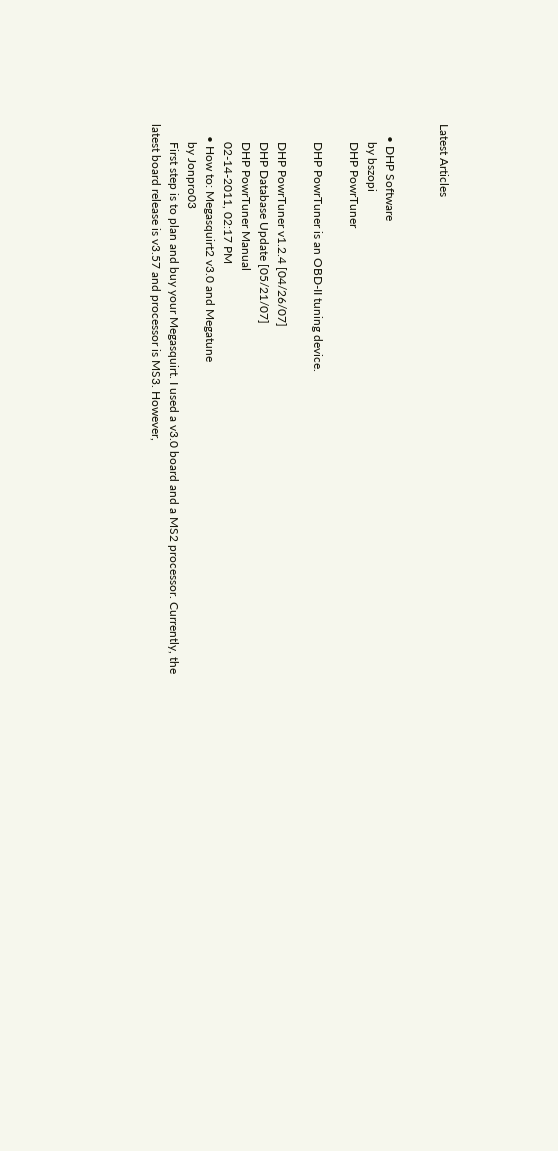Latest Articles


    • DHP Software
      by bszopi
      DHP PowrTuner

      DHP PowrTuner is an OBD-II tuning device.

      DHP PowrTuner v1.2.4 [04/26/07]
      DHP Database Update [05/21/07]
      DHP PowrTuner Manual
      02-14-2011, 02:17 PM
    • How to: Megasquirt2 v3.0 and Megatune
      by Jonpro03
      First step is to plan and buy your Megasquirt. I used a v3.0 board and a MS2 processor. Currently, the latest board release is v3.57 and processor is MS3. However,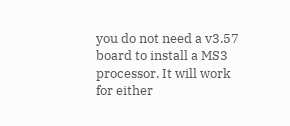you do not need a v3.57 board to install a MS3 processor. It will work for either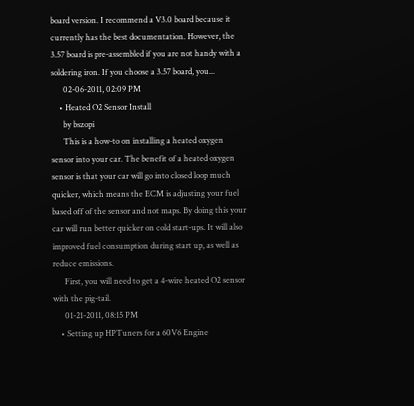board version. I recommend a V3.0 board because it currently has the best documentation. However, the 3.57 board is pre-assembled if you are not handy with a soldering iron. If you choose a 3.57 board, you...
      02-06-2011, 02:09 PM
    • Heated O2 Sensor Install
      by bszopi
      This is a how-to on installing a heated oxygen sensor into your car. The benefit of a heated oxygen sensor is that your car will go into closed loop much quicker, which means the ECM is adjusting your fuel based off of the sensor and not maps. By doing this your car will run better quicker on cold start-ups. It will also improved fuel consumption during start up, as well as reduce emissions.
      First, you will need to get a 4-wire heated O2 sensor with the pig-tail.
      01-21-2011, 08:15 PM
    • Setting up HPTuners for a 60V6 Engine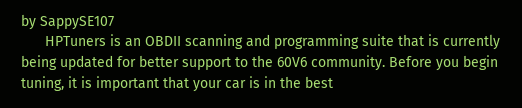by SappySE107
      HPTuners is an OBDII scanning and programming suite that is currently being updated for better support to the 60V6 community. Before you begin tuning, it is important that your car is in the best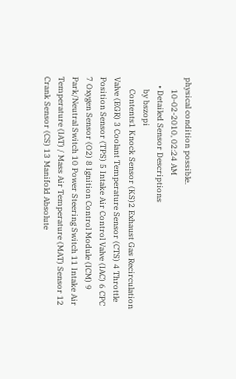physical condition possible.
      10-02-2010, 02:24 AM
    • Detailed Sensor Descriptions
      by bszopi
      Contents1 Knock Sensor (KS)2 Exhaust Gas Recirculation Valve (EGR) 3 Coolant Temperature Sensor (CTS) 4 Throttle Position Sensor (TPS) 5 Intake Air Control Valve (IAC) 6 CPC 7 Oxygen Sensor (O2) 8 Ignition Control Module (ICM) 9 Park/Neutral Switch 10 Power Steering Switch 11 Intake Air Temperature (IAT) / Mass Air Temperature (MAT) Sensor 12 Crank Sensor (CS) 13 Manifold Absolute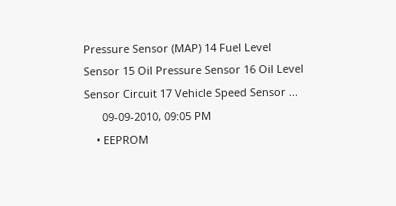Pressure Sensor (MAP) 14 Fuel Level Sensor 15 Oil Pressure Sensor 16 Oil Level Sensor Circuit 17 Vehicle Speed Sensor ...
      09-09-2010, 09:05 PM
    • EEPROM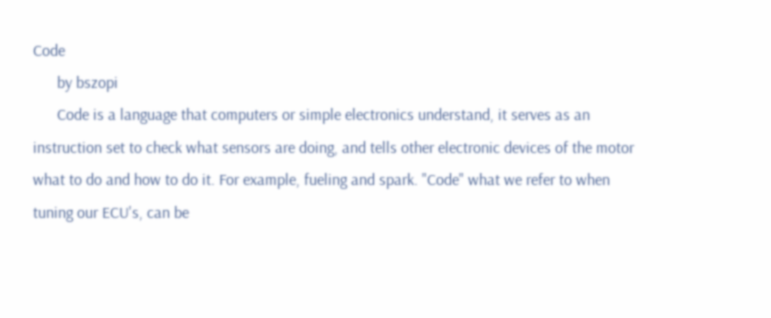Code
      by bszopi
      Code is a language that computers or simple electronics understand, it serves as an instruction set to check what sensors are doing, and tells other electronic devices of the motor what to do and how to do it. For example, fueling and spark. "Code" what we refer to when tuning our ECU's, can be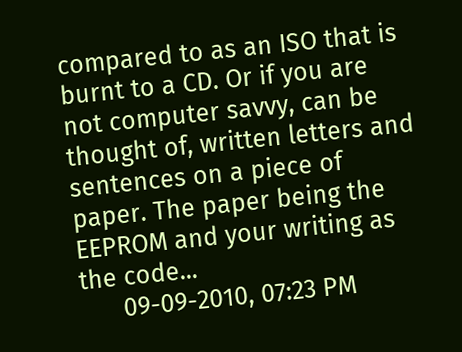compared to as an ISO that is burnt to a CD. Or if you are not computer savvy, can be thought of, written letters and sentences on a piece of paper. The paper being the EEPROM and your writing as the code...
      09-09-2010, 07:23 PM